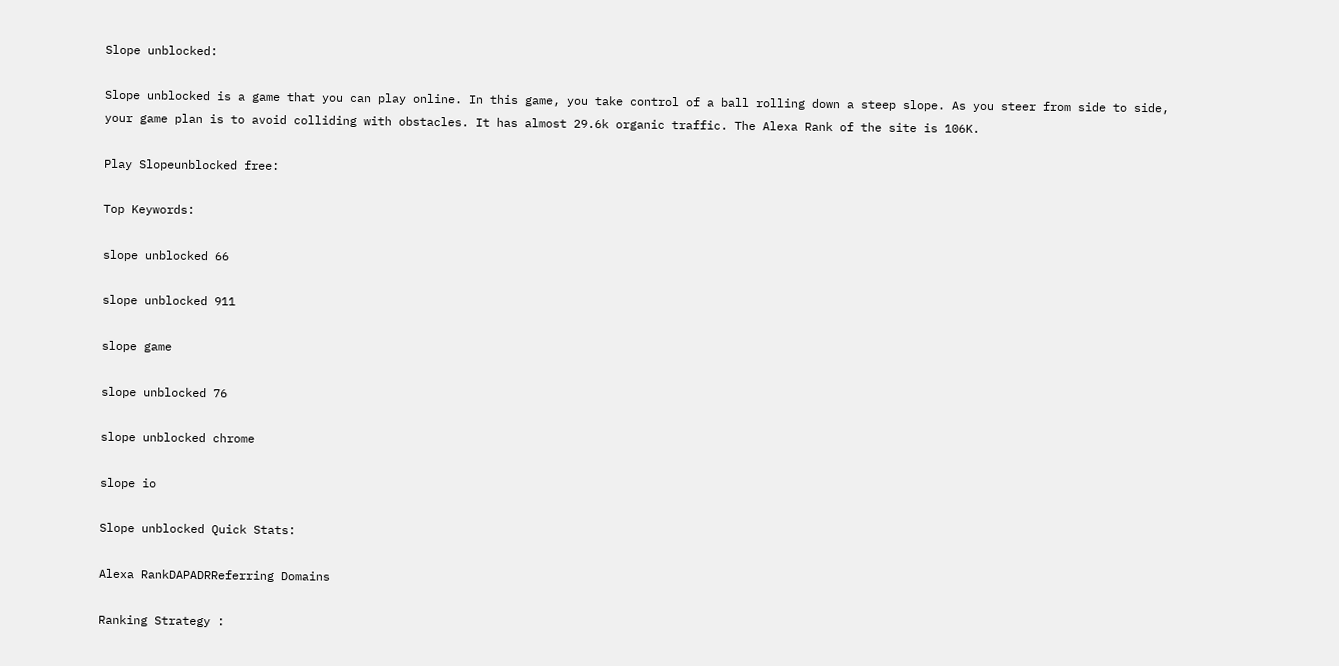Slope unblocked:

Slope unblocked is a game that you can play online. In this game, you take control of a ball rolling down a steep slope. As you steer from side to side, your game plan is to avoid colliding with obstacles. It has almost 29.6k organic traffic. The Alexa Rank of the site is 106K.

Play Slopeunblocked free:

Top Keywords:

slope unblocked 66

slope unblocked 911

slope game

slope unblocked 76

slope unblocked chrome

slope io

Slope unblocked Quick Stats:

Alexa RankDAPADRReferring Domains

Ranking Strategy :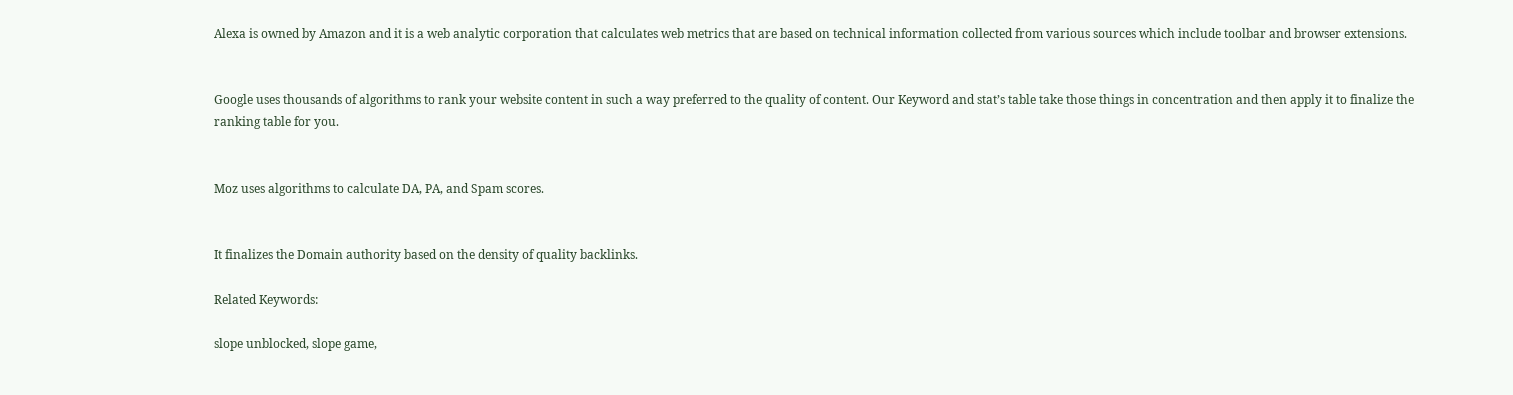Alexa is owned by Amazon and it is a web analytic corporation that calculates web metrics that are based on technical information collected from various sources which include toolbar and browser extensions.


Google uses thousands of algorithms to rank your website content in such a way preferred to the quality of content. Our Keyword and stat’s table take those things in concentration and then apply it to finalize the ranking table for you.


Moz uses algorithms to calculate DA, PA, and Spam scores.


It finalizes the Domain authority based on the density of quality backlinks.

Related Keywords:

slope unblocked, slope game,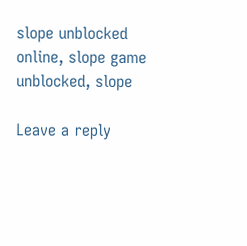slope unblocked online, slope game unblocked, slope

Leave a reply